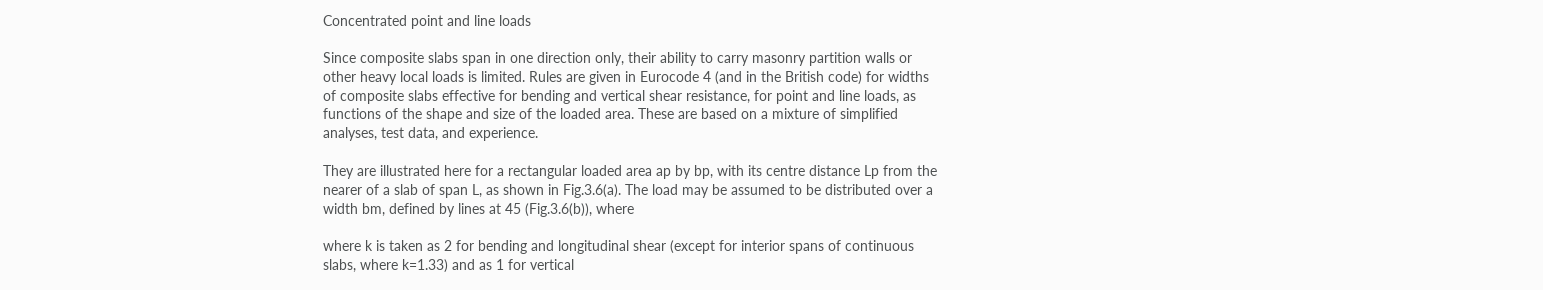Concentrated point and line loads

Since composite slabs span in one direction only, their ability to carry masonry partition walls or other heavy local loads is limited. Rules are given in Eurocode 4 (and in the British code) for widths of composite slabs effective for bending and vertical shear resistance, for point and line loads, as functions of the shape and size of the loaded area. These are based on a mixture of simplified analyses, test data, and experience.

They are illustrated here for a rectangular loaded area ap by bp, with its centre distance Lp from the nearer of a slab of span L, as shown in Fig.3.6(a). The load may be assumed to be distributed over a width bm, defined by lines at 45 (Fig.3.6(b)), where

where k is taken as 2 for bending and longitudinal shear (except for interior spans of continuous
slabs, where k=1.33) and as 1 for vertical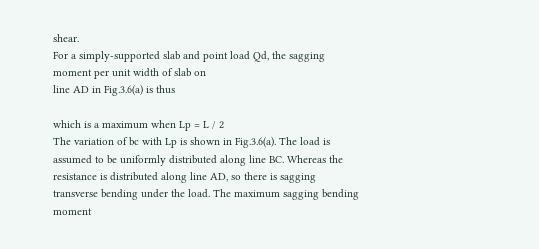shear.
For a simply-supported slab and point load Qd, the sagging moment per unit width of slab on
line AD in Fig.3.6(a) is thus

which is a maximum when Lp = L / 2
The variation of bc with Lp is shown in Fig.3.6(a). The load is assumed to be uniformly distributed along line BC. Whereas the resistance is distributed along line AD, so there is sagging transverse bending under the load. The maximum sagging bending moment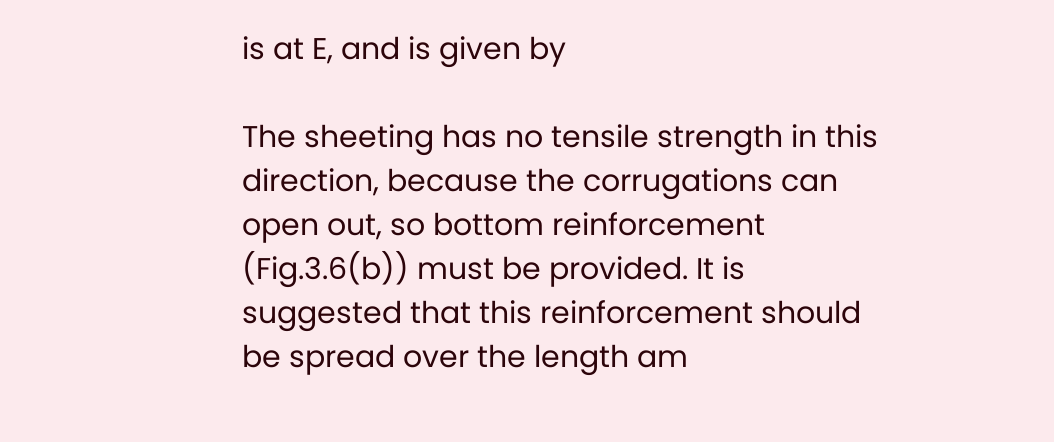is at E, and is given by

The sheeting has no tensile strength in this direction, because the corrugations can open out, so bottom reinforcement (Fig.3.6(b)) must be provided. It is suggested that this reinforcement should be spread over the length am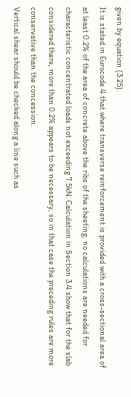given by equation (3.25).
It is stated in Eurocode 4 that where transverse reinforcement is provided with a cross-sectional area of at least 0.2% of the area of concrete above the ribs of the sheeting, no calculations are needed for characteristic concentrated loads not exceeding 7.5kN. Calculation in Section 3.4 show that for the slab considered there, more than 0.2% appears to be necessary, so in that case the preceding rules are more conservative than the concession.
Vertical shear should be checked along a line such as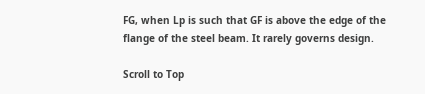FG, when Lp is such that GF is above the edge of the flange of the steel beam. It rarely governs design.

Scroll to Top